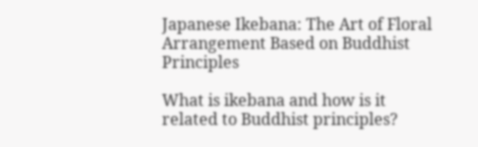Japanese Ikebana: The Art of Floral Arrangement Based on Buddhist Principles

What is ikebana and how is it related to Buddhist principles?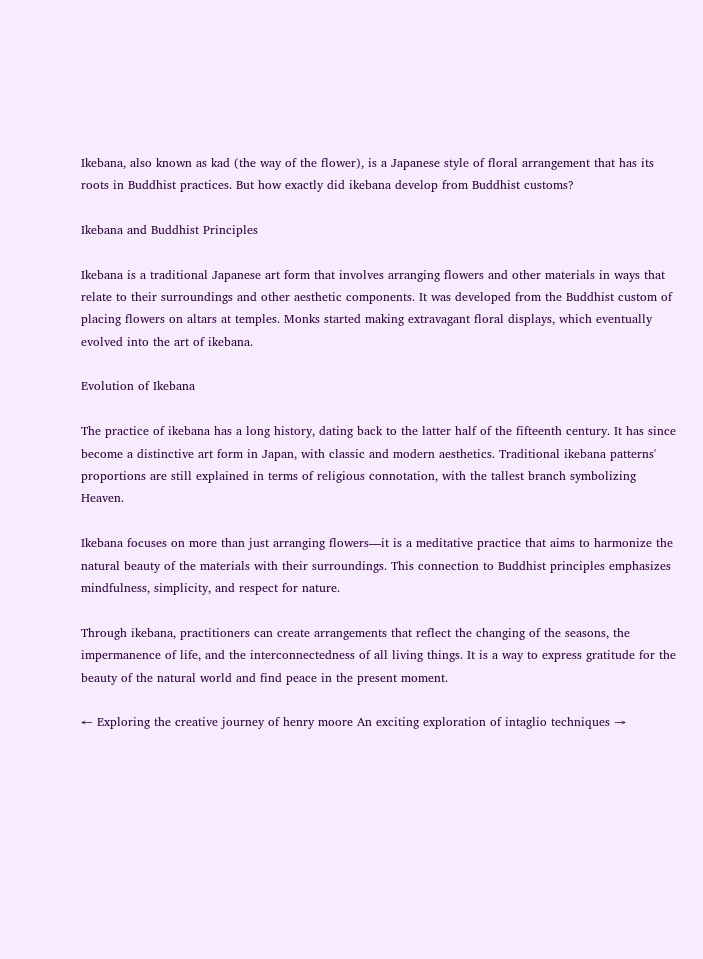Ikebana, also known as kad (the way of the flower), is a Japanese style of floral arrangement that has its roots in Buddhist practices. But how exactly did ikebana develop from Buddhist customs?

Ikebana and Buddhist Principles

Ikebana is a traditional Japanese art form that involves arranging flowers and other materials in ways that relate to their surroundings and other aesthetic components. It was developed from the Buddhist custom of placing flowers on altars at temples. Monks started making extravagant floral displays, which eventually evolved into the art of ikebana.

Evolution of Ikebana

The practice of ikebana has a long history, dating back to the latter half of the fifteenth century. It has since become a distinctive art form in Japan, with classic and modern aesthetics. Traditional ikebana patterns' proportions are still explained in terms of religious connotation, with the tallest branch symbolizing Heaven.

Ikebana focuses on more than just arranging flowers—it is a meditative practice that aims to harmonize the natural beauty of the materials with their surroundings. This connection to Buddhist principles emphasizes mindfulness, simplicity, and respect for nature.

Through ikebana, practitioners can create arrangements that reflect the changing of the seasons, the impermanence of life, and the interconnectedness of all living things. It is a way to express gratitude for the beauty of the natural world and find peace in the present moment.

← Exploring the creative journey of henry moore An exciting exploration of intaglio techniques →